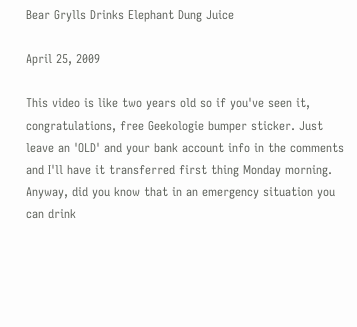Bear Grylls Drinks Elephant Dung Juice

April 25, 2009

This video is like two years old so if you've seen it, congratulations, free Geekologie bumper sticker. Just leave an 'OLD' and your bank account info in the comments and I'll have it transferred first thing Monday morning. Anyway, did you know that in an emergency situation you can drink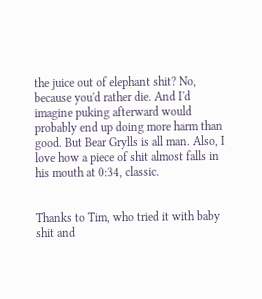the juice out of elephant shit? No, because you'd rather die. And I'd imagine puking afterward would probably end up doing more harm than good. But Bear Grylls is all man. Also, I love how a piece of shit almost falls in his mouth at 0:34, classic.


Thanks to Tim, who tried it with baby shit and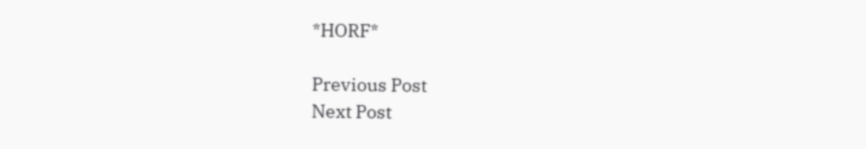*HORF*

Previous Post
Next Post